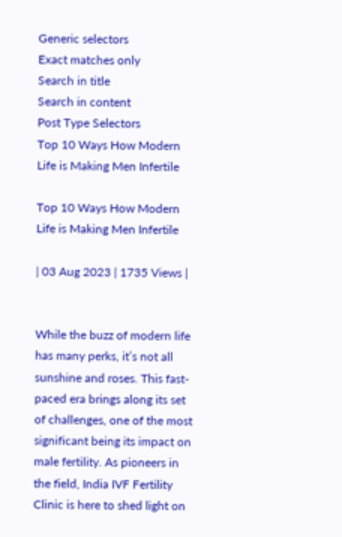Generic selectors
Exact matches only
Search in title
Search in content
Post Type Selectors
Top 10 Ways How Modern Life is Making Men Infertile

Top 10 Ways How Modern Life is Making Men Infertile

| 03 Aug 2023 | 1735 Views |


While the buzz of modern life has many perks, it’s not all sunshine and roses. This fast-paced era brings along its set of challenges, one of the most significant being its impact on male fertility. As pioneers in the field, India IVF Fertility Clinic is here to shed light on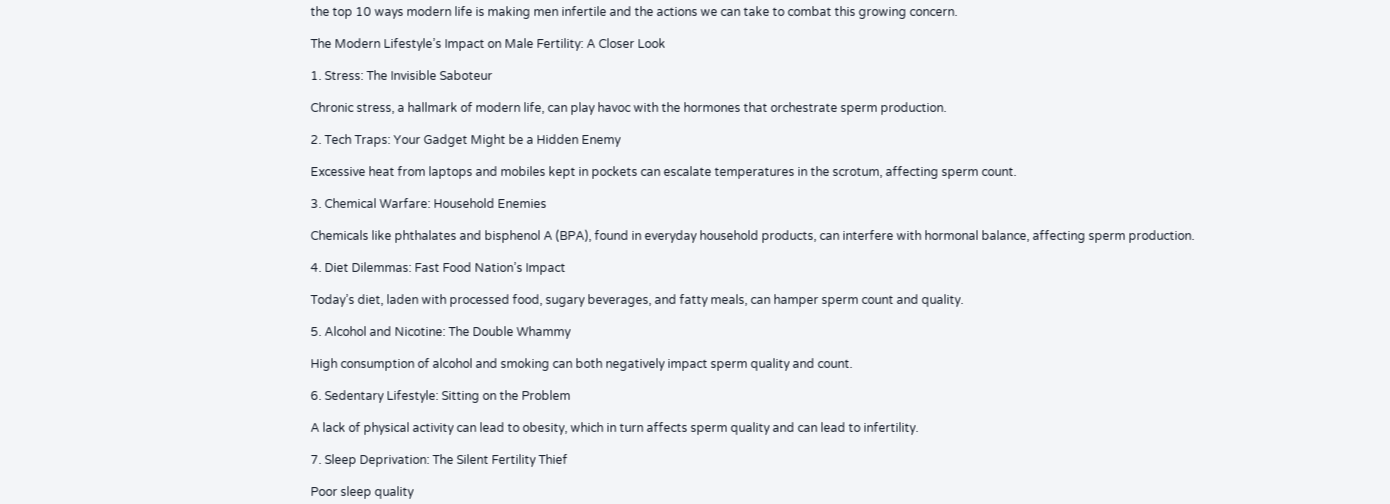the top 10 ways modern life is making men infertile and the actions we can take to combat this growing concern.

The Modern Lifestyle’s Impact on Male Fertility: A Closer Look

1. Stress: The Invisible Saboteur

Chronic stress, a hallmark of modern life, can play havoc with the hormones that orchestrate sperm production.

2. Tech Traps: Your Gadget Might be a Hidden Enemy

Excessive heat from laptops and mobiles kept in pockets can escalate temperatures in the scrotum, affecting sperm count.

3. Chemical Warfare: Household Enemies

Chemicals like phthalates and bisphenol A (BPA), found in everyday household products, can interfere with hormonal balance, affecting sperm production.

4. Diet Dilemmas: Fast Food Nation’s Impact

Today’s diet, laden with processed food, sugary beverages, and fatty meals, can hamper sperm count and quality.

5. Alcohol and Nicotine: The Double Whammy

High consumption of alcohol and smoking can both negatively impact sperm quality and count.

6. Sedentary Lifestyle: Sitting on the Problem

A lack of physical activity can lead to obesity, which in turn affects sperm quality and can lead to infertility.

7. Sleep Deprivation: The Silent Fertility Thief

Poor sleep quality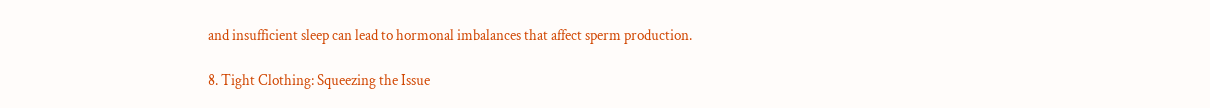and insufficient sleep can lead to hormonal imbalances that affect sperm production.

8. Tight Clothing: Squeezing the Issue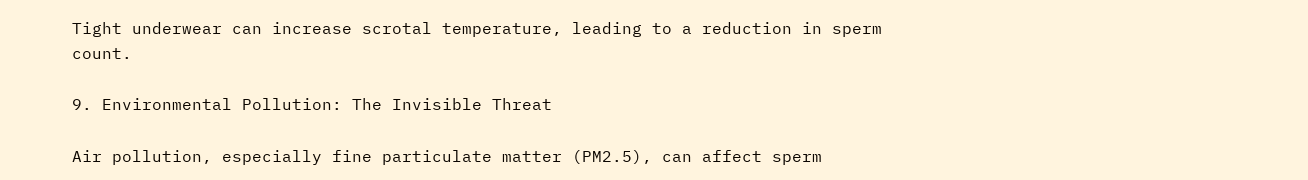Tight underwear can increase scrotal temperature, leading to a reduction in sperm count.

9. Environmental Pollution: The Invisible Threat

Air pollution, especially fine particulate matter (PM2.5), can affect sperm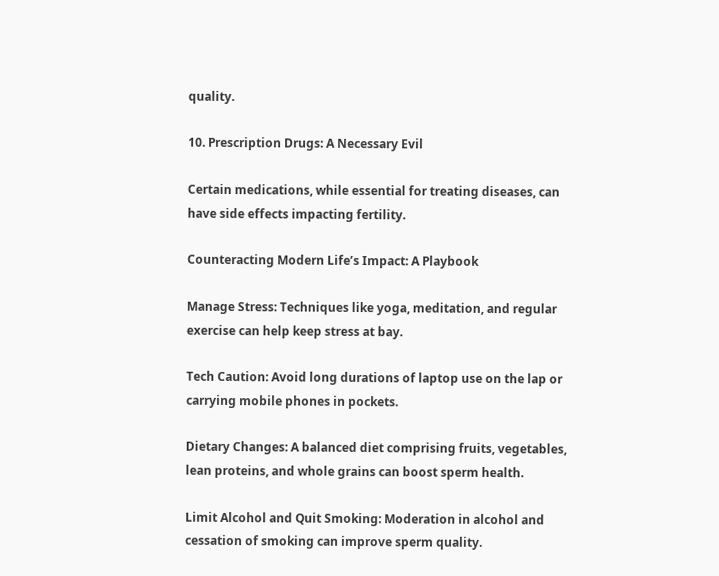quality.

10. Prescription Drugs: A Necessary Evil

Certain medications, while essential for treating diseases, can have side effects impacting fertility.

Counteracting Modern Life’s Impact: A Playbook

Manage Stress: Techniques like yoga, meditation, and regular exercise can help keep stress at bay.

Tech Caution: Avoid long durations of laptop use on the lap or carrying mobile phones in pockets.

Dietary Changes: A balanced diet comprising fruits, vegetables, lean proteins, and whole grains can boost sperm health.

Limit Alcohol and Quit Smoking: Moderation in alcohol and cessation of smoking can improve sperm quality.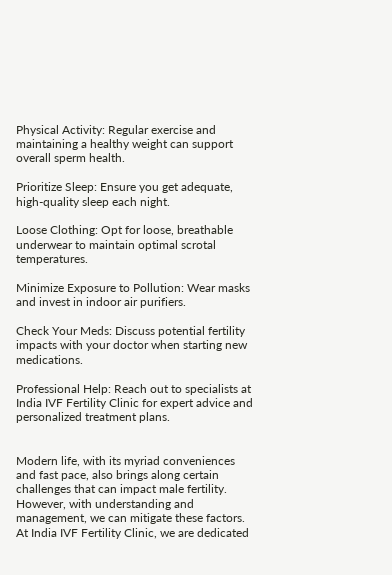Physical Activity: Regular exercise and maintaining a healthy weight can support overall sperm health.

Prioritize Sleep: Ensure you get adequate, high-quality sleep each night.

Loose Clothing: Opt for loose, breathable underwear to maintain optimal scrotal temperatures.

Minimize Exposure to Pollution: Wear masks and invest in indoor air purifiers.

Check Your Meds: Discuss potential fertility impacts with your doctor when starting new medications.

Professional Help: Reach out to specialists at India IVF Fertility Clinic for expert advice and personalized treatment plans.


Modern life, with its myriad conveniences and fast pace, also brings along certain challenges that can impact male fertility. However, with understanding and management, we can mitigate these factors. At India IVF Fertility Clinic, we are dedicated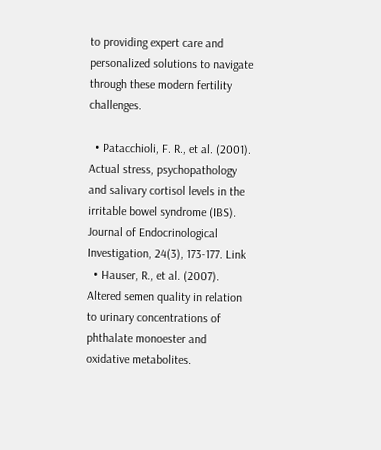to providing expert care and personalized solutions to navigate through these modern fertility challenges.

  • Patacchioli, F. R., et al. (2001). Actual stress, psychopathology and salivary cortisol levels in the irritable bowel syndrome (IBS). Journal of Endocrinological Investigation, 24(3), 173-177. Link
  • Hauser, R., et al. (2007). Altered semen quality in relation to urinary concentrations of phthalate monoester and oxidative metabolites.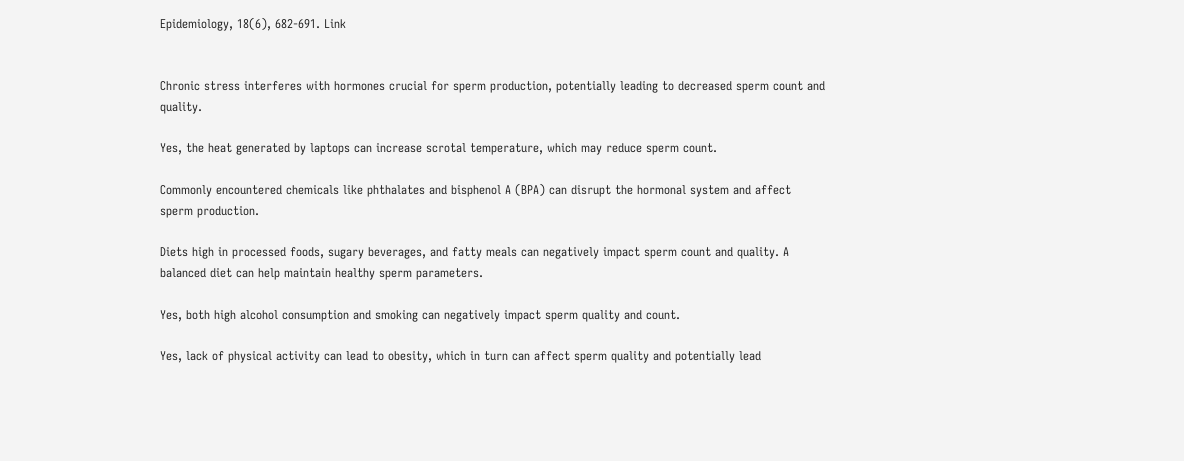Epidemiology, 18(6), 682-691. Link


Chronic stress interferes with hormones crucial for sperm production, potentially leading to decreased sperm count and quality.

Yes, the heat generated by laptops can increase scrotal temperature, which may reduce sperm count.

Commonly encountered chemicals like phthalates and bisphenol A (BPA) can disrupt the hormonal system and affect sperm production.

Diets high in processed foods, sugary beverages, and fatty meals can negatively impact sperm count and quality. A balanced diet can help maintain healthy sperm parameters.

Yes, both high alcohol consumption and smoking can negatively impact sperm quality and count.

Yes, lack of physical activity can lead to obesity, which in turn can affect sperm quality and potentially lead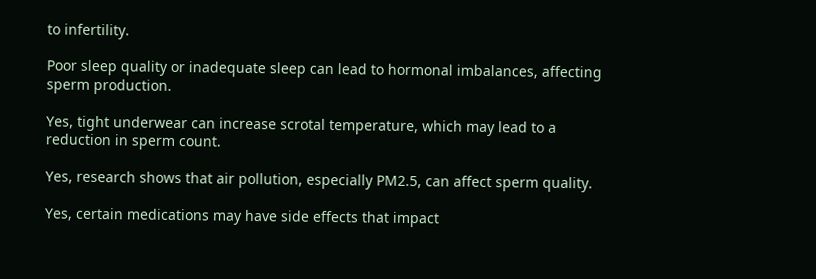to infertility.

Poor sleep quality or inadequate sleep can lead to hormonal imbalances, affecting sperm production.

Yes, tight underwear can increase scrotal temperature, which may lead to a reduction in sperm count.

Yes, research shows that air pollution, especially PM2.5, can affect sperm quality.

Yes, certain medications may have side effects that impact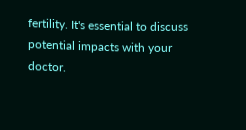fertility. It's essential to discuss potential impacts with your doctor.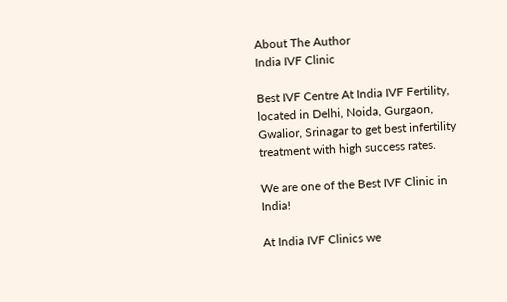About The Author
India IVF Clinic

Best IVF Centre At India IVF Fertility, located in Delhi, Noida, Gurgaon, Gwalior, Srinagar to get best infertility treatment with high success rates.

We are one of the Best IVF Clinic in India!

At India IVF Clinics we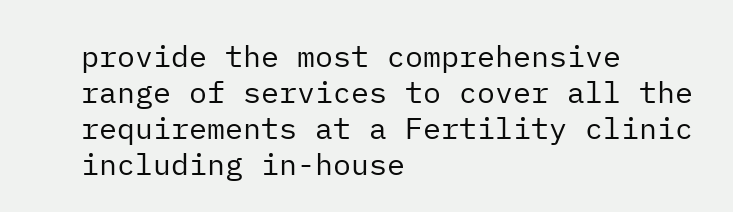provide the most comprehensive range of services to cover all the requirements at a Fertility clinic including in-house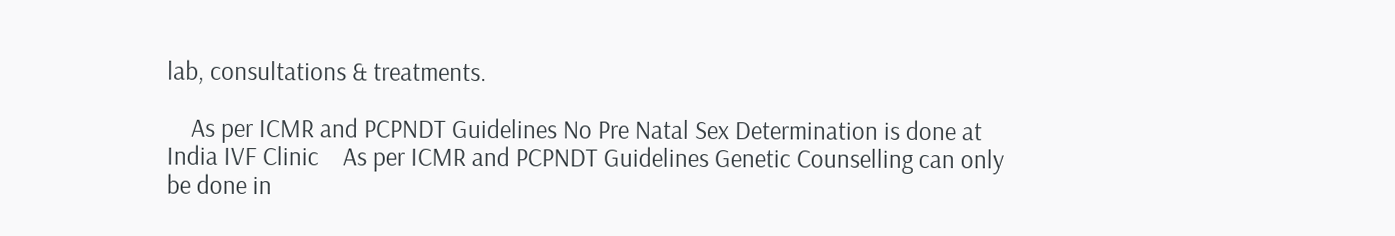lab, consultations & treatments.

    As per ICMR and PCPNDT Guidelines No Pre Natal Sex Determination is done at India IVF Clinic    As per ICMR and PCPNDT Guidelines Genetic Counselling can only be done in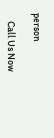person

    Call Us Now